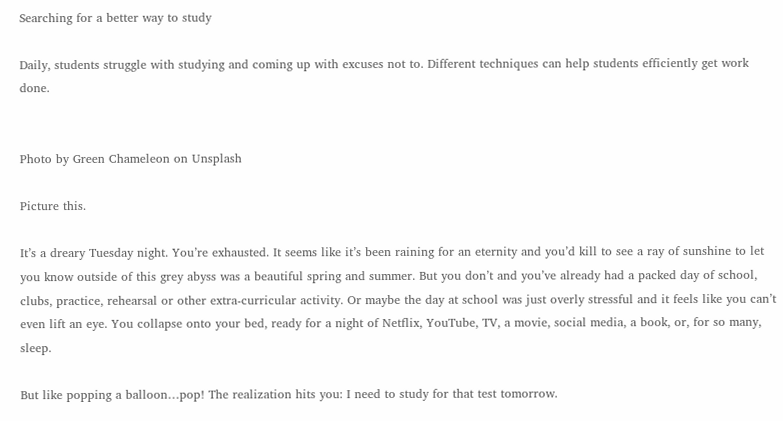Searching for a better way to study

Daily, students struggle with studying and coming up with excuses not to. Different techniques can help students efficiently get work done.


Photo by Green Chameleon on Unsplash

Picture this.

It’s a dreary Tuesday night. You’re exhausted. It seems like it’s been raining for an eternity and you’d kill to see a ray of sunshine to let you know outside of this grey abyss was a beautiful spring and summer. But you don’t and you’ve already had a packed day of school, clubs, practice, rehearsal or other extra-curricular activity. Or maybe the day at school was just overly stressful and it feels like you can’t even lift an eye. You collapse onto your bed, ready for a night of Netflix, YouTube, TV, a movie, social media, a book, or, for so many, sleep.

But like popping a balloon…pop! The realization hits you: I need to study for that test tomorrow.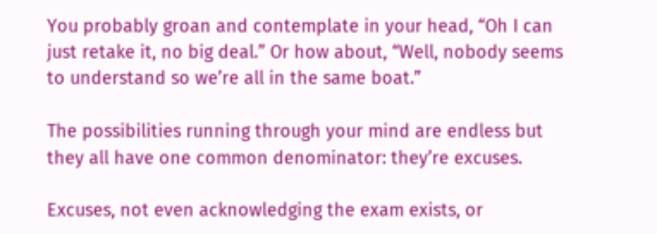You probably groan and contemplate in your head, “Oh I can just retake it, no big deal.” Or how about, “Well, nobody seems to understand so we’re all in the same boat.”

The possibilities running through your mind are endless but they all have one common denominator: they’re excuses.

Excuses, not even acknowledging the exam exists, or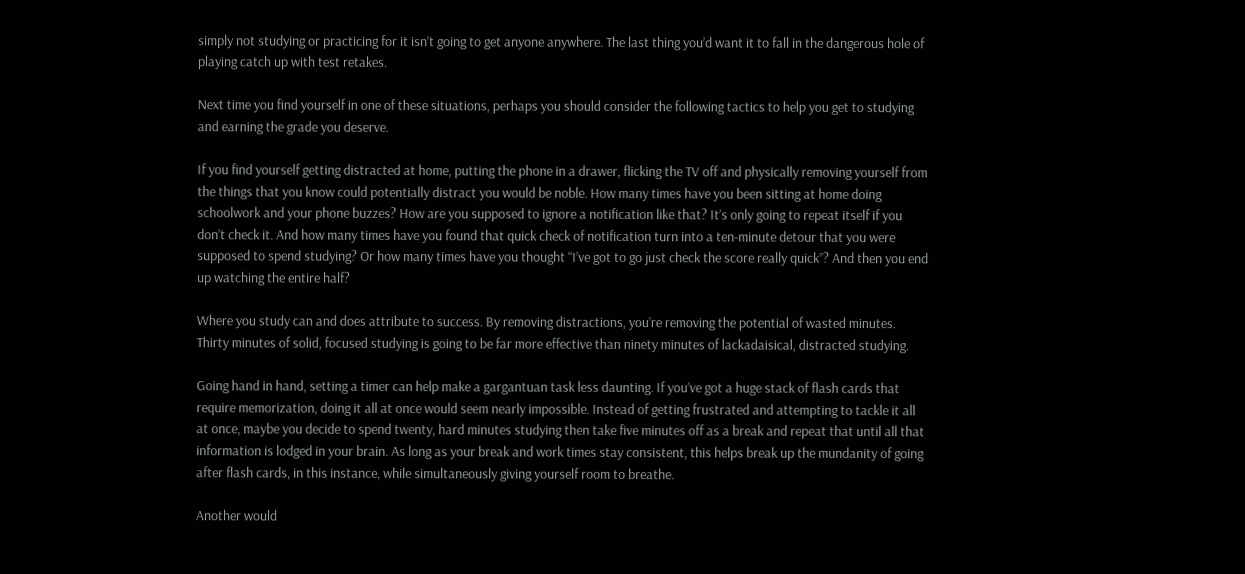simply not studying or practicing for it isn’t going to get anyone anywhere. The last thing you’d want it to fall in the dangerous hole of playing catch up with test retakes.

Next time you find yourself in one of these situations, perhaps you should consider the following tactics to help you get to studying and earning the grade you deserve.

If you find yourself getting distracted at home, putting the phone in a drawer, flicking the TV off and physically removing yourself from the things that you know could potentially distract you would be noble. How many times have you been sitting at home doing schoolwork and your phone buzzes? How are you supposed to ignore a notification like that? It’s only going to repeat itself if you don’t check it. And how many times have you found that quick check of notification turn into a ten-minute detour that you were supposed to spend studying? Or how many times have you thought “I’ve got to go just check the score really quick”? And then you end up watching the entire half?

Where you study can and does attribute to success. By removing distractions, you’re removing the potential of wasted minutes. Thirty minutes of solid, focused studying is going to be far more effective than ninety minutes of lackadaisical, distracted studying.

Going hand in hand, setting a timer can help make a gargantuan task less daunting. If you’ve got a huge stack of flash cards that require memorization, doing it all at once would seem nearly impossible. Instead of getting frustrated and attempting to tackle it all at once, maybe you decide to spend twenty, hard minutes studying then take five minutes off as a break and repeat that until all that information is lodged in your brain. As long as your break and work times stay consistent, this helps break up the mundanity of going after flash cards, in this instance, while simultaneously giving yourself room to breathe.

Another would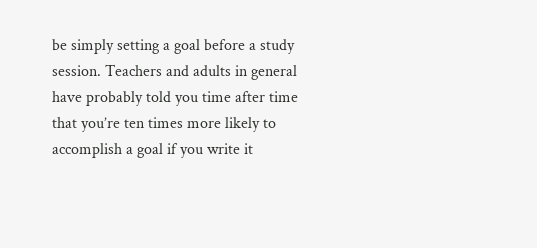be simply setting a goal before a study session. Teachers and adults in general have probably told you time after time that you’re ten times more likely to accomplish a goal if you write it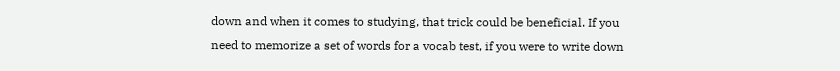down and when it comes to studying, that trick could be beneficial. If you need to memorize a set of words for a vocab test, if you were to write down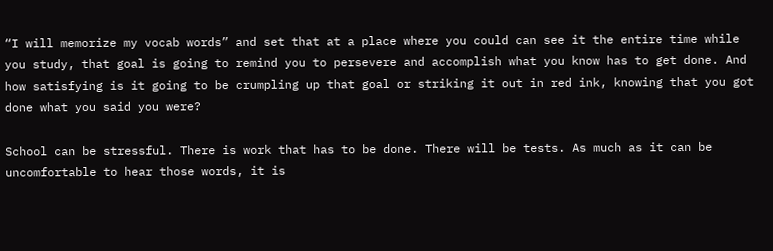“I will memorize my vocab words” and set that at a place where you could can see it the entire time while you study, that goal is going to remind you to persevere and accomplish what you know has to get done. And how satisfying is it going to be crumpling up that goal or striking it out in red ink, knowing that you got done what you said you were?

School can be stressful. There is work that has to be done. There will be tests. As much as it can be uncomfortable to hear those words, it is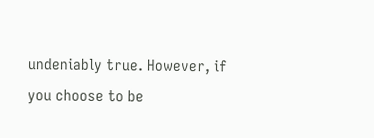undeniably true. However, if you choose to be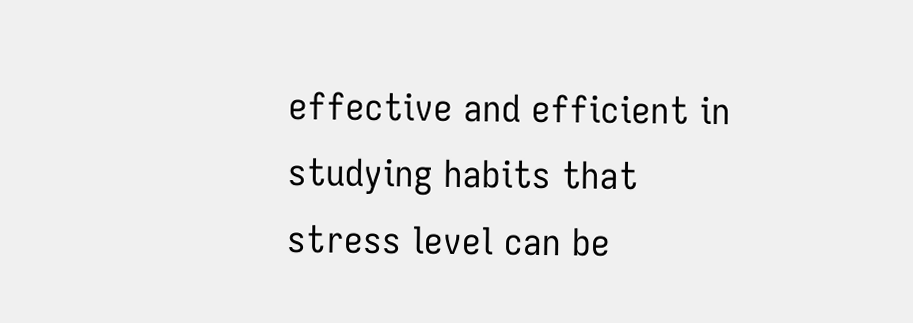effective and efficient in studying habits that stress level can be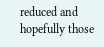reduced and hopefully those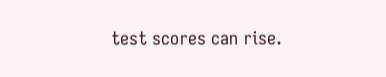test scores can rise.